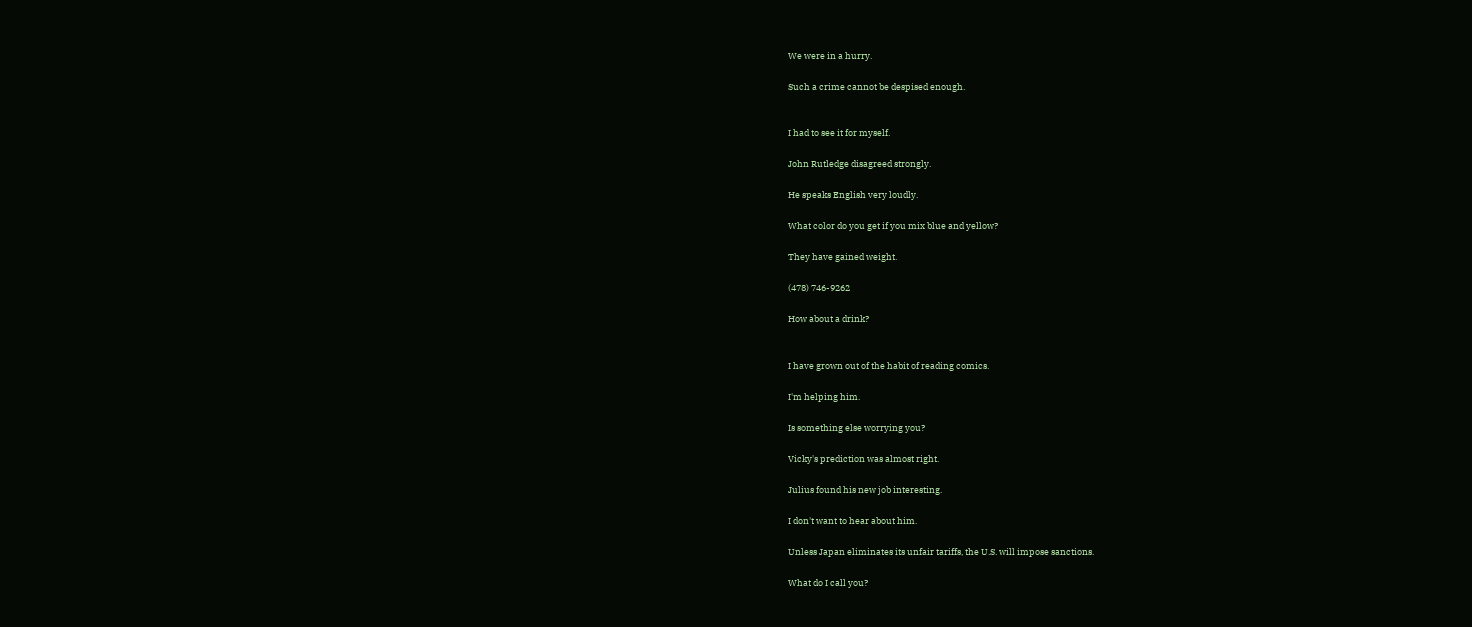We were in a hurry.

Such a crime cannot be despised enough.


I had to see it for myself.

John Rutledge disagreed strongly.

He speaks English very loudly.

What color do you get if you mix blue and yellow?

They have gained weight.

(478) 746-9262

How about a drink?


I have grown out of the habit of reading comics.

I'm helping him.

Is something else worrying you?

Vicky's prediction was almost right.

Julius found his new job interesting.

I don't want to hear about him.

Unless Japan eliminates its unfair tariffs, the U.S. will impose sanctions.

What do I call you?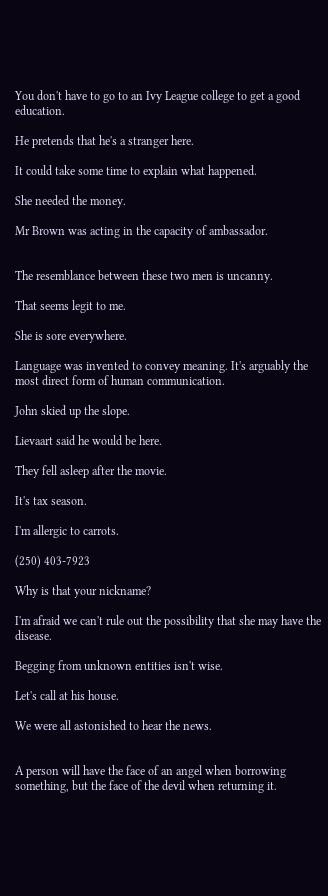You don't have to go to an Ivy League college to get a good education.

He pretends that he's a stranger here.

It could take some time to explain what happened.

She needed the money.

Mr Brown was acting in the capacity of ambassador.


The resemblance between these two men is uncanny.

That seems legit to me.

She is sore everywhere.

Language was invented to convey meaning. It's arguably the most direct form of human communication.

John skied up the slope.

Lievaart said he would be here.

They fell asleep after the movie.

It's tax season.

I'm allergic to carrots.

(250) 403-7923

Why is that your nickname?

I'm afraid we can't rule out the possibility that she may have the disease.

Begging from unknown entities isn't wise.

Let's call at his house.

We were all astonished to hear the news.


A person will have the face of an angel when borrowing something, but the face of the devil when returning it.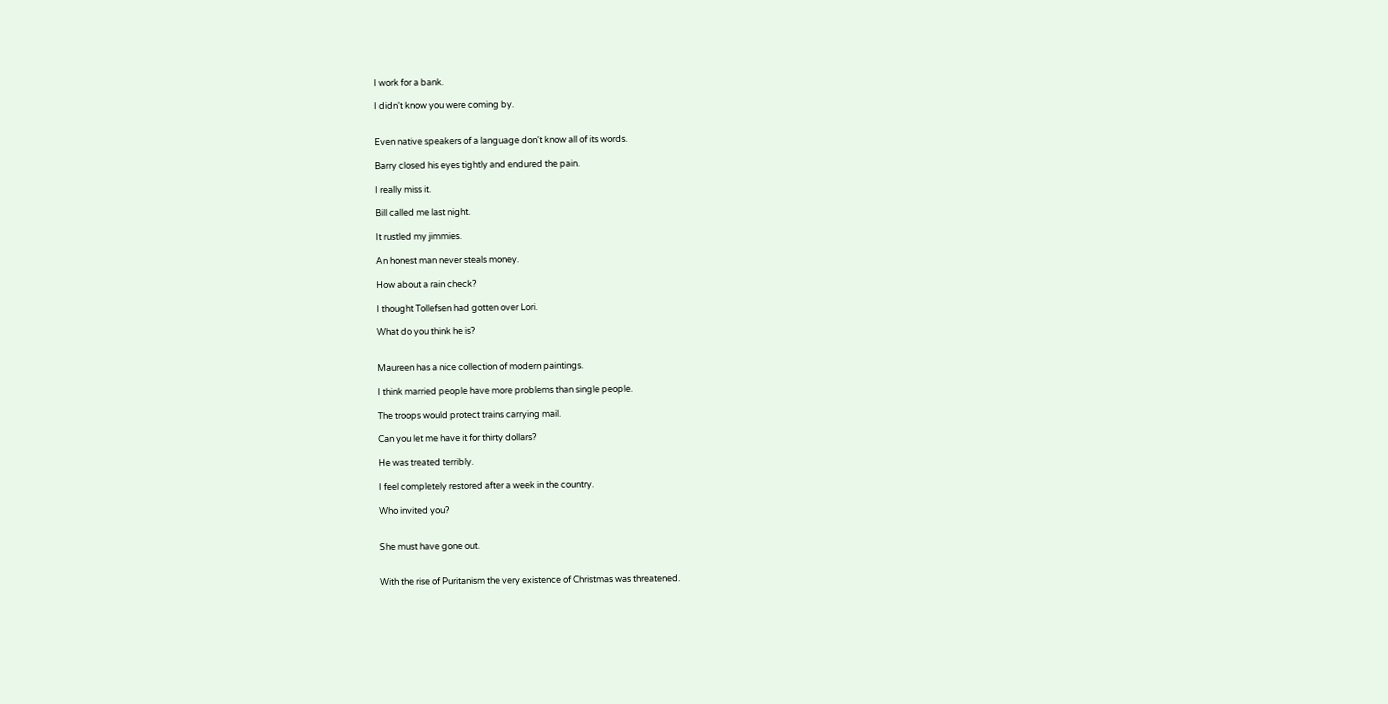I work for a bank.

I didn't know you were coming by.


Even native speakers of a language don't know all of its words.

Barry closed his eyes tightly and endured the pain.

I really miss it.

Bill called me last night.

It rustled my jimmies.

An honest man never steals money.

How about a rain check?

I thought Tollefsen had gotten over Lori.

What do you think he is?


Maureen has a nice collection of modern paintings.

I think married people have more problems than single people.

The troops would protect trains carrying mail.

Can you let me have it for thirty dollars?

He was treated terribly.

I feel completely restored after a week in the country.

Who invited you?


She must have gone out.


With the rise of Puritanism the very existence of Christmas was threatened.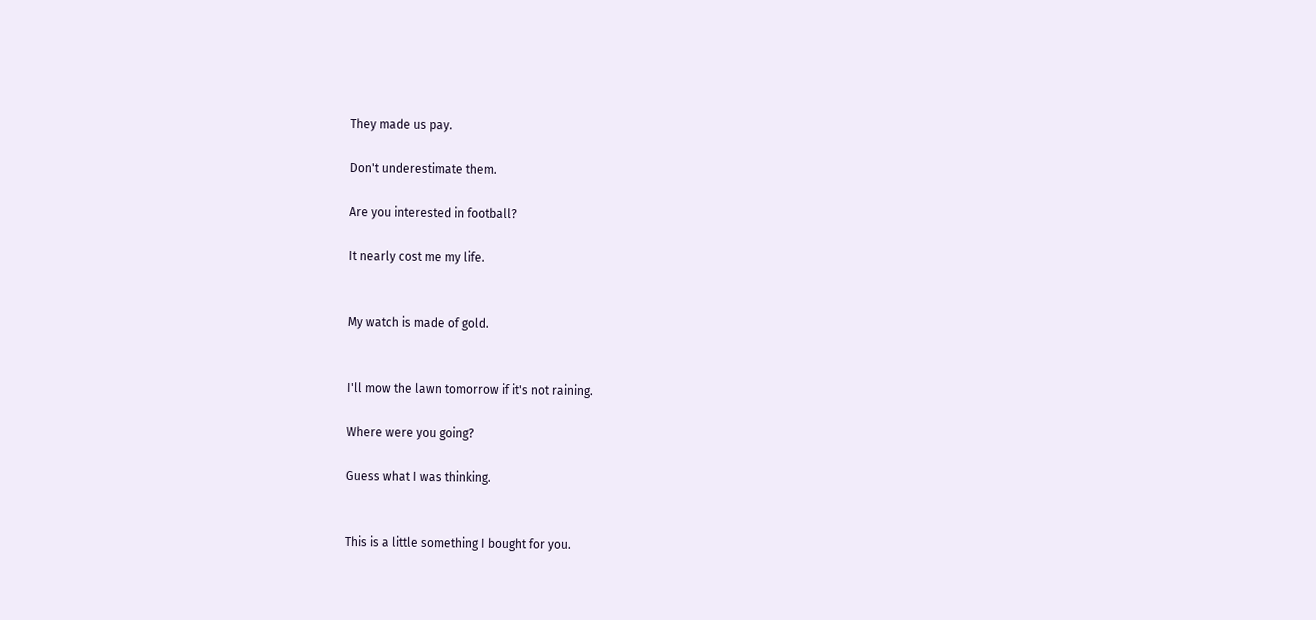They made us pay.

Don't underestimate them.

Are you interested in football?

It nearly cost me my life.


My watch is made of gold.


I'll mow the lawn tomorrow if it's not raining.

Where were you going?

Guess what I was thinking.


This is a little something I bought for you.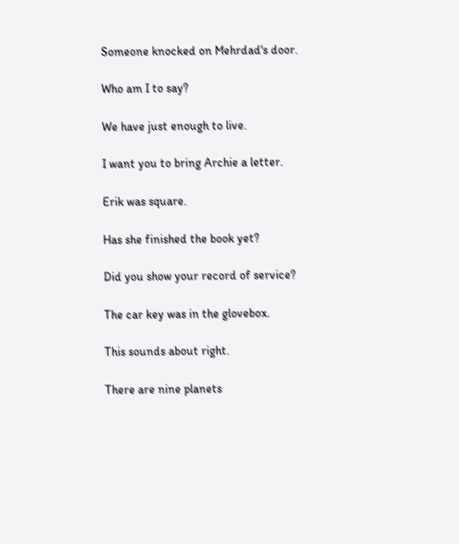Someone knocked on Mehrdad's door.

Who am I to say?

We have just enough to live.

I want you to bring Archie a letter.

Erik was square.

Has she finished the book yet?

Did you show your record of service?

The car key was in the glovebox.

This sounds about right.

There are nine planets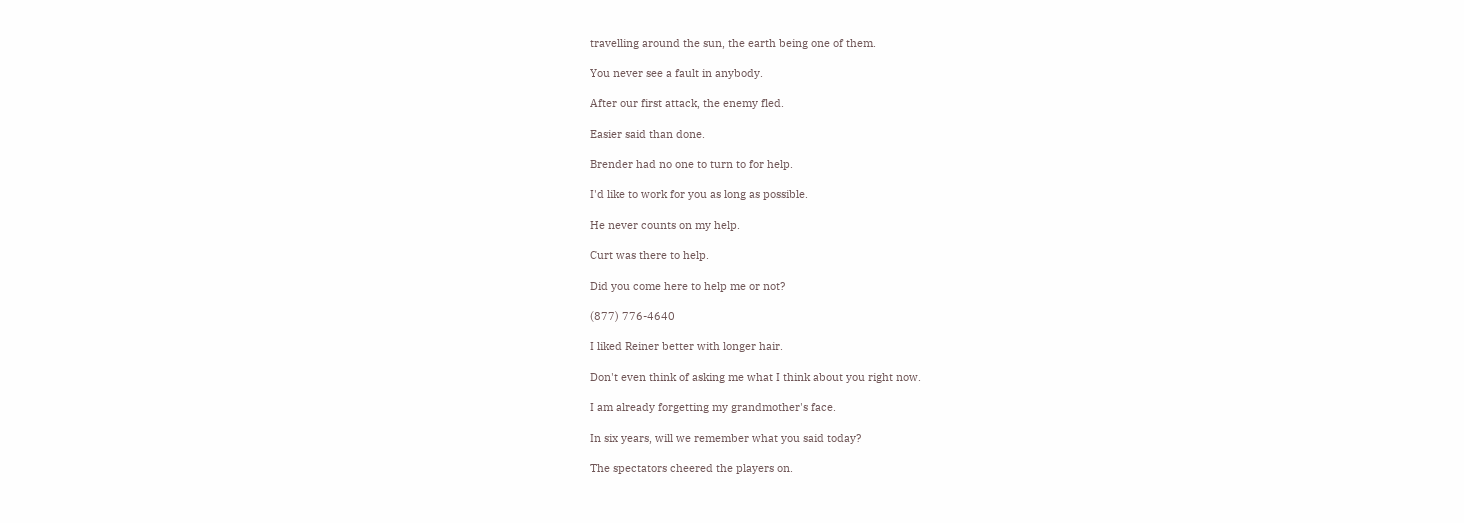travelling around the sun, the earth being one of them.

You never see a fault in anybody.

After our first attack, the enemy fled.

Easier said than done.

Brender had no one to turn to for help.

I'd like to work for you as long as possible.

He never counts on my help.

Curt was there to help.

Did you come here to help me or not?

(877) 776-4640

I liked Reiner better with longer hair.

Don't even think of asking me what I think about you right now.

I am already forgetting my grandmother's face.

In six years, will we remember what you said today?

The spectators cheered the players on.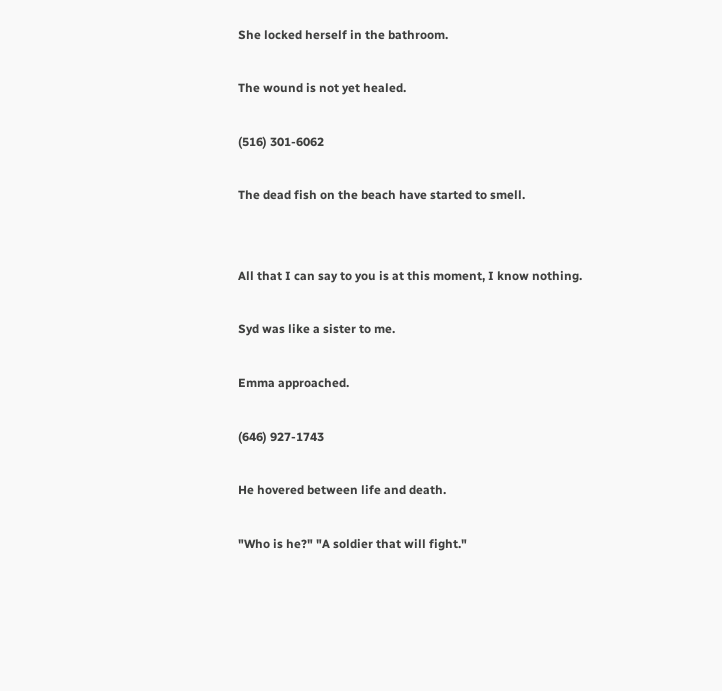She locked herself in the bathroom.

The wound is not yet healed.

(516) 301-6062

The dead fish on the beach have started to smell.


All that I can say to you is at this moment, I know nothing.

Syd was like a sister to me.

Emma approached.

(646) 927-1743

He hovered between life and death.

"Who is he?" "A soldier that will fight."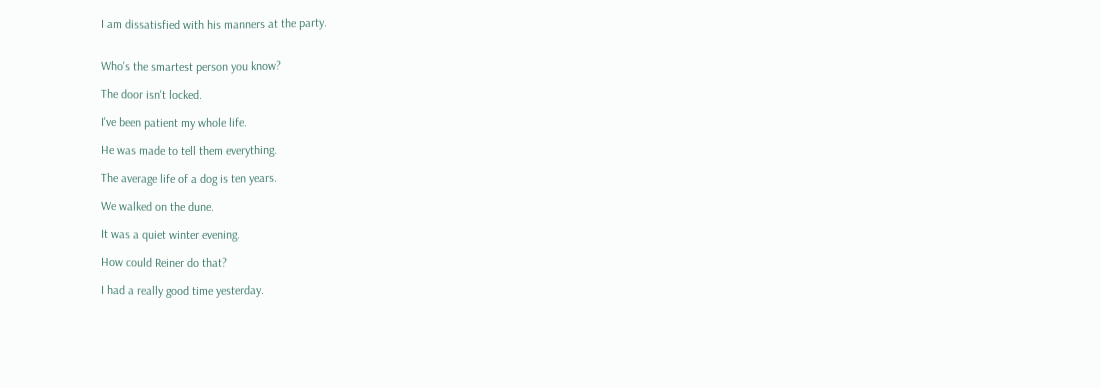I am dissatisfied with his manners at the party.


Who's the smartest person you know?

The door isn't locked.

I've been patient my whole life.

He was made to tell them everything.

The average life of a dog is ten years.

We walked on the dune.

It was a quiet winter evening.

How could Reiner do that?

I had a really good time yesterday.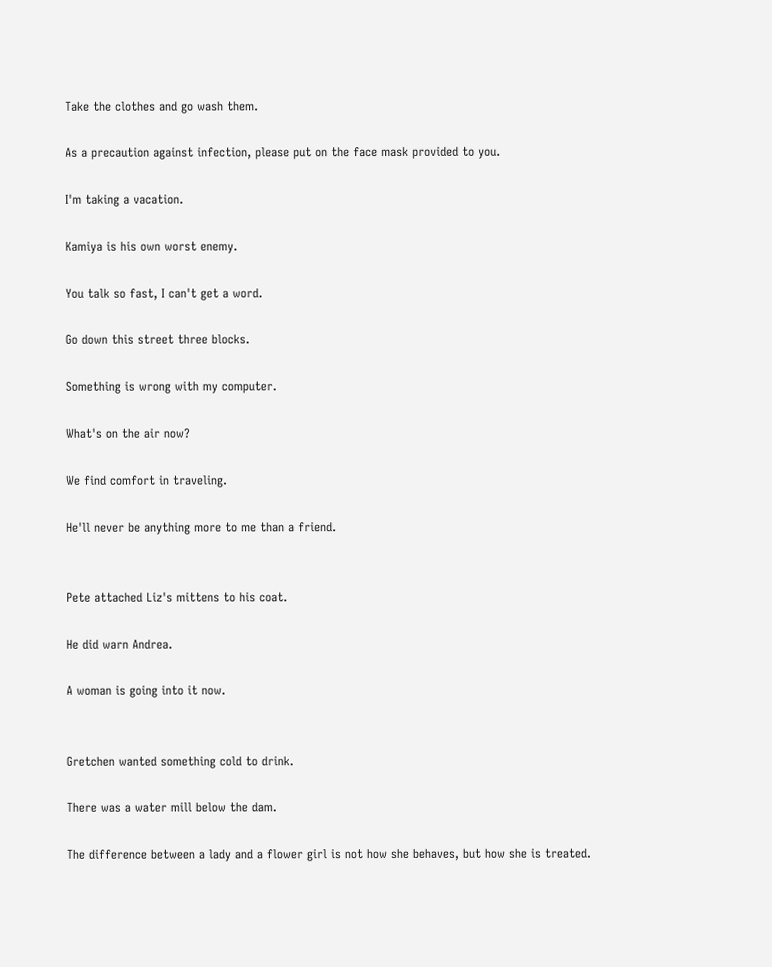Take the clothes and go wash them.

As a precaution against infection, please put on the face mask provided to you.

I'm taking a vacation.

Kamiya is his own worst enemy.

You talk so fast, I can't get a word.

Go down this street three blocks.

Something is wrong with my computer.

What's on the air now?

We find comfort in traveling.

He'll never be anything more to me than a friend.


Pete attached Liz's mittens to his coat.

He did warn Andrea.

A woman is going into it now.


Gretchen wanted something cold to drink.

There was a water mill below the dam.

The difference between a lady and a flower girl is not how she behaves, but how she is treated.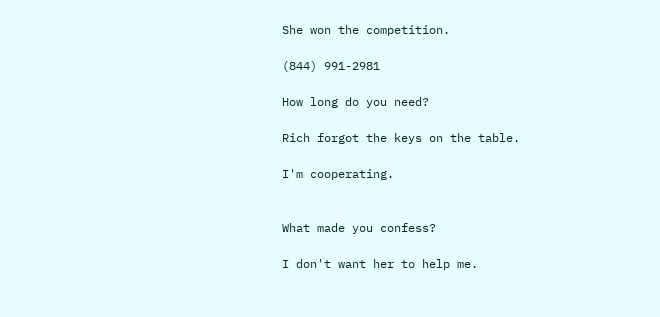She won the competition.

(844) 991-2981

How long do you need?

Rich forgot the keys on the table.

I'm cooperating.


What made you confess?

I don't want her to help me.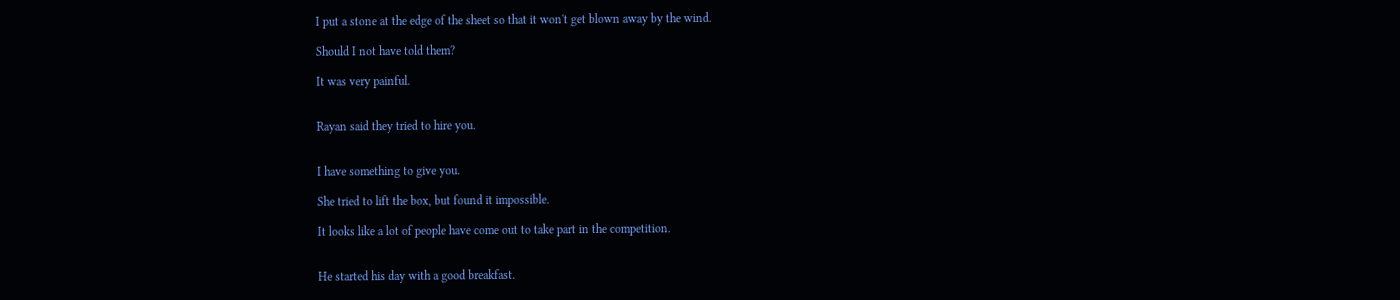I put a stone at the edge of the sheet so that it won't get blown away by the wind.

Should I not have told them?

It was very painful.


Rayan said they tried to hire you.


I have something to give you.

She tried to lift the box, but found it impossible.

It looks like a lot of people have come out to take part in the competition.


He started his day with a good breakfast.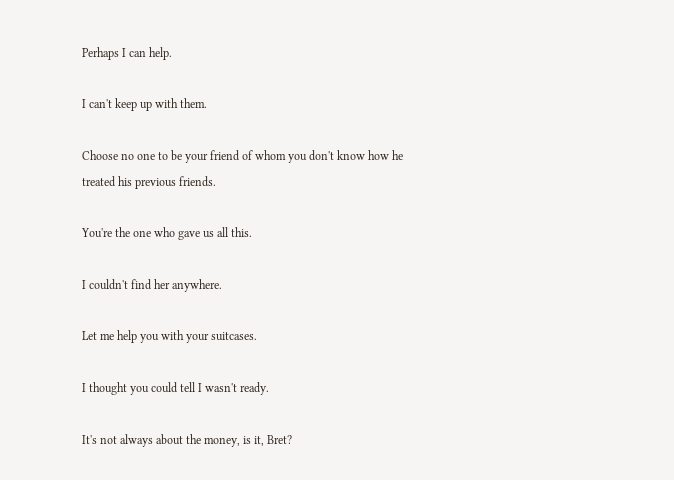Perhaps I can help.

I can't keep up with them.

Choose no one to be your friend of whom you don't know how he treated his previous friends.

You're the one who gave us all this.

I couldn't find her anywhere.

Let me help you with your suitcases.

I thought you could tell I wasn't ready.

It's not always about the money, is it, Bret?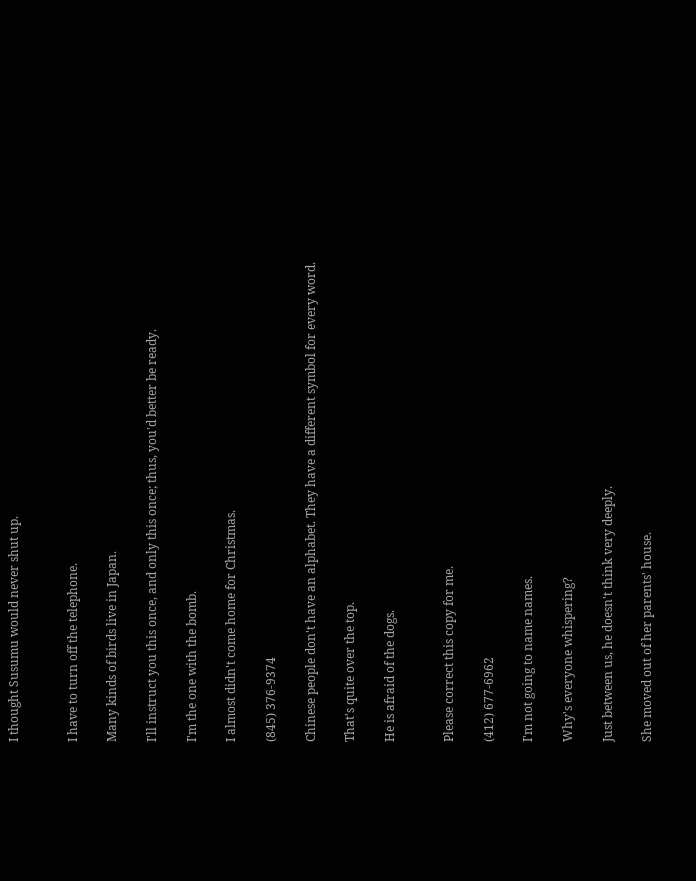I thought Susumu would never shut up.


I have to turn off the telephone.

Many kinds of birds live in Japan.

I'll instruct you this once, and only this once; thus, you'd better be ready.

I'm the one with the bomb.

I almost didn't come home for Christmas.

(845) 376-9374

Chinese people don't have an alphabet. They have a different symbol for every word.

That's quite over the top.

He is afraid of the dogs.


Please correct this copy for me.

(412) 677-6962

I'm not going to name names.

Why's everyone whispering?

Just between us, he doesn't think very deeply.

She moved out of her parents' house.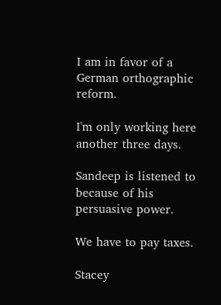I am in favor of a German orthographic reform.

I'm only working here another three days.

Sandeep is listened to because of his persuasive power.

We have to pay taxes.

Stacey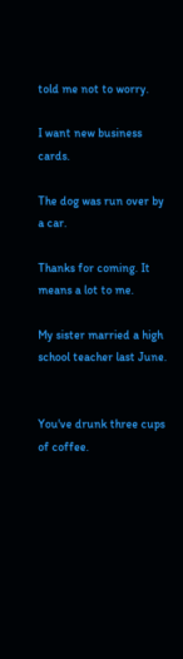told me not to worry.

I want new business cards.

The dog was run over by a car.

Thanks for coming. It means a lot to me.

My sister married a high school teacher last June.


You've drunk three cups of coffee.